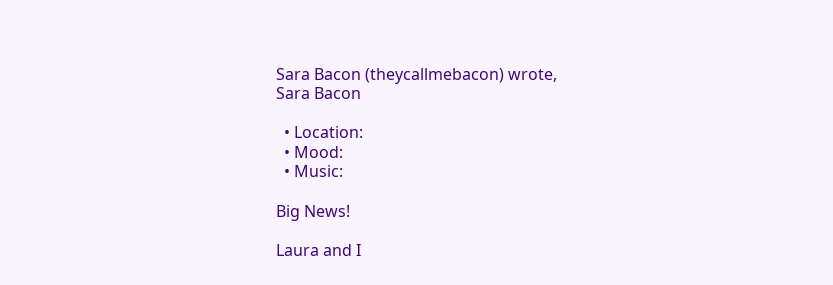Sara Bacon (theycallmebacon) wrote,
Sara Bacon

  • Location:
  • Mood:
  • Music:

Big News!

Laura and I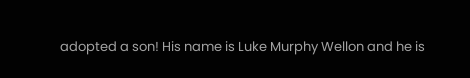adopted a son! His name is Luke Murphy Wellon and he is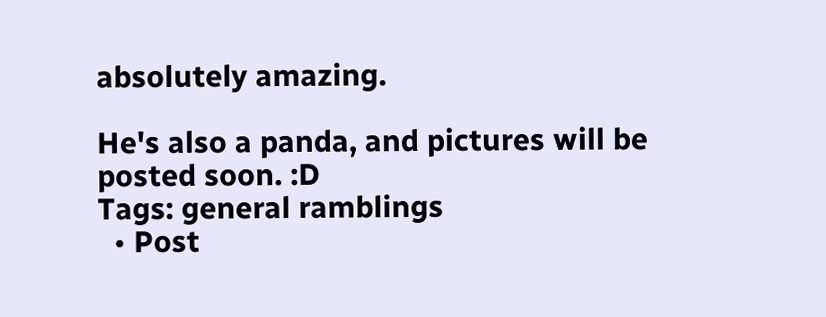absolutely amazing.

He's also a panda, and pictures will be posted soon. :D
Tags: general ramblings
  • Post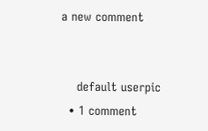a new comment


    default userpic
  • 1 comment